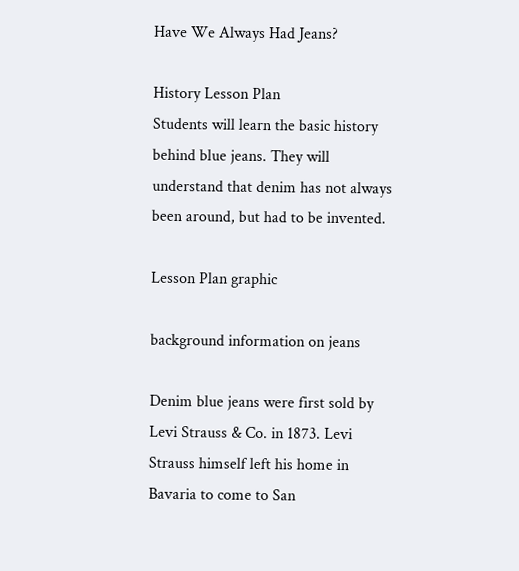Have We Always Had Jeans?

History Lesson Plan
Students will learn the basic history behind blue jeans. They will understand that denim has not always been around, but had to be invented.

Lesson Plan graphic

background information on jeans

Denim blue jeans were first sold by Levi Strauss & Co. in 1873. Levi Strauss himself left his home in Bavaria to come to San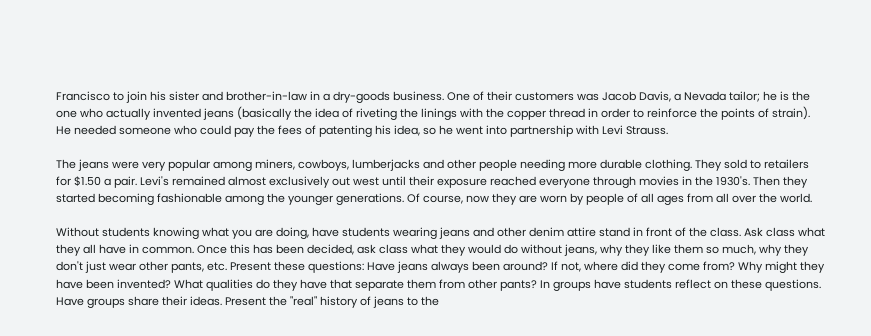Francisco to join his sister and brother-in-law in a dry-goods business. One of their customers was Jacob Davis, a Nevada tailor; he is the one who actually invented jeans (basically the idea of riveting the linings with the copper thread in order to reinforce the points of strain). He needed someone who could pay the fees of patenting his idea, so he went into partnership with Levi Strauss.

The jeans were very popular among miners, cowboys, lumberjacks and other people needing more durable clothing. They sold to retailers for $1.50 a pair. Levi's remained almost exclusively out west until their exposure reached everyone through movies in the 1930's. Then they started becoming fashionable among the younger generations. Of course, now they are worn by people of all ages from all over the world.

Without students knowing what you are doing, have students wearing jeans and other denim attire stand in front of the class. Ask class what they all have in common. Once this has been decided, ask class what they would do without jeans, why they like them so much, why they don't just wear other pants, etc. Present these questions: Have jeans always been around? If not, where did they come from? Why might they have been invented? What qualities do they have that separate them from other pants? In groups have students reflect on these questions. Have groups share their ideas. Present the "real" history of jeans to the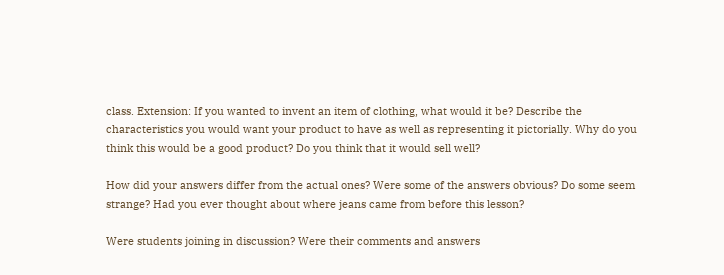class. Extension: If you wanted to invent an item of clothing, what would it be? Describe the characteristics you would want your product to have as well as representing it pictorially. Why do you think this would be a good product? Do you think that it would sell well?

How did your answers differ from the actual ones? Were some of the answers obvious? Do some seem strange? Had you ever thought about where jeans came from before this lesson?

Were students joining in discussion? Were their comments and answers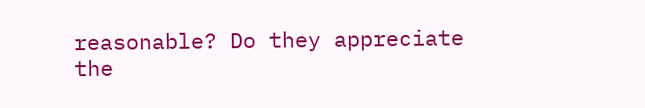reasonable? Do they appreciate the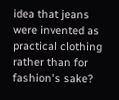idea that jeans were invented as practical clothing rather than for fashion's sake?